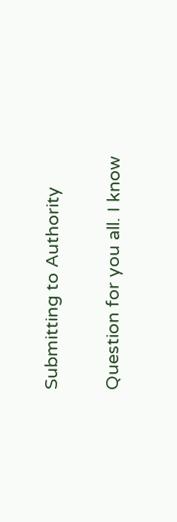Submitting to Authority

Question for you all. I know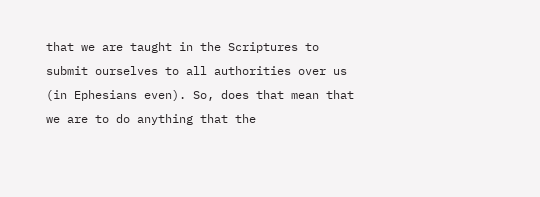that we are taught in the Scriptures to submit ourselves to all authorities over us (in Ephesians even). So, does that mean that we are to do anything that the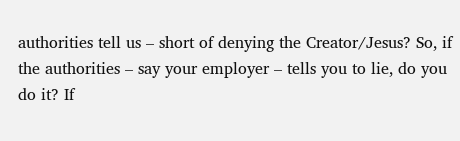authorities tell us – short of denying the Creator/Jesus? So, if the authorities – say your employer – tells you to lie, do you do it? If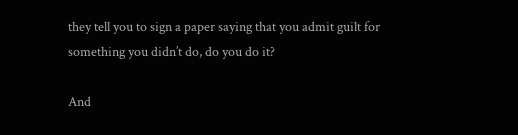they tell you to sign a paper saying that you admit guilt for something you didn’t do, do you do it?

And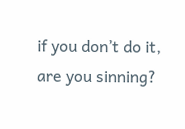if you don’t do it, are you sinning?